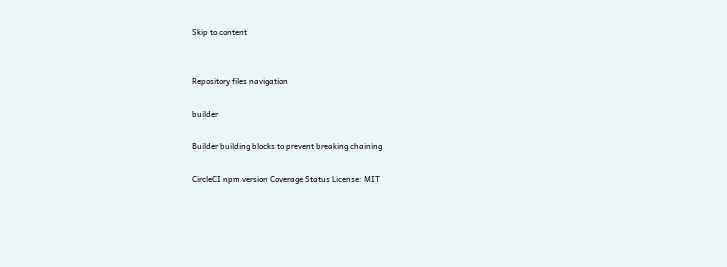Skip to content


Repository files navigation

builder

Builder building blocks to prevent breaking chaining

CircleCI npm version Coverage Status License: MIT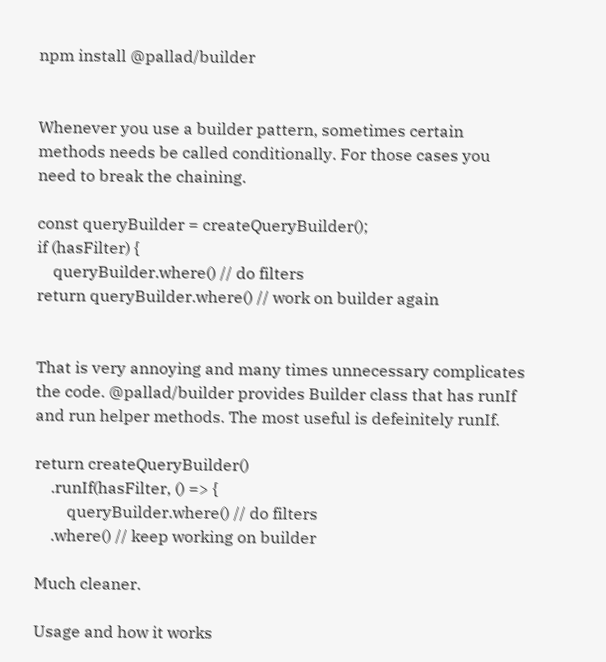npm install @pallad/builder


Whenever you use a builder pattern, sometimes certain methods needs be called conditionally. For those cases you need to break the chaining.

const queryBuilder = createQueryBuilder();
if (hasFilter) {
    queryBuilder.where() // do filters
return queryBuilder.where() // work on builder again


That is very annoying and many times unnecessary complicates the code. @pallad/builder provides Builder class that has runIf and run helper methods. The most useful is defeinitely runIf.

return createQueryBuilder()
    .runIf(hasFilter, () => {
        queryBuilder.where() // do filters
    .where() // keep working on builder

Much cleaner.

Usage and how it works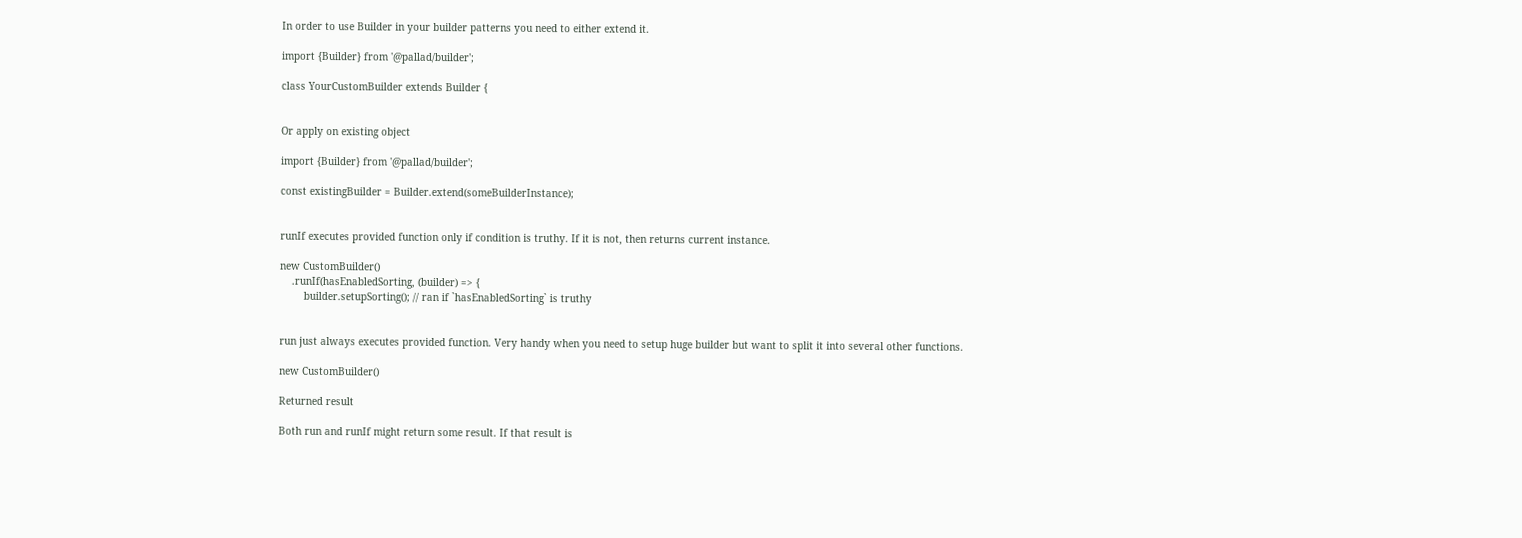In order to use Builder in your builder patterns you need to either extend it.

import {Builder} from '@pallad/builder';

class YourCustomBuilder extends Builder {


Or apply on existing object

import {Builder} from '@pallad/builder';

const existingBuilder = Builder.extend(someBuilderInstance);


runIf executes provided function only if condition is truthy. If it is not, then returns current instance.

new CustomBuilder()
    .runIf(hasEnabledSorting, (builder) => {
        builder.setupSorting(); // ran if `hasEnabledSorting` is truthy


run just always executes provided function. Very handy when you need to setup huge builder but want to split it into several other functions.

new CustomBuilder()

Returned result

Both run and runIf might return some result. If that result is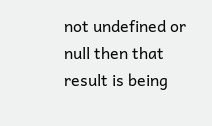not undefined or null then that result is being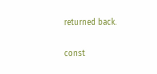returned back.

const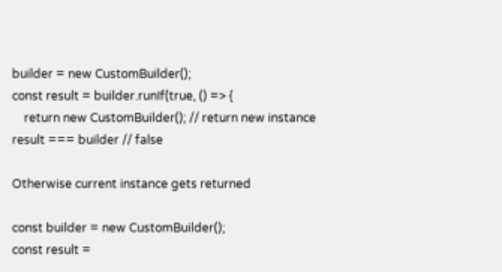builder = new CustomBuilder();
const result = builder.runIf(true, () => {
    return new CustomBuilder(); // return new instance
result === builder // false

Otherwise current instance gets returned

const builder = new CustomBuilder();
const result =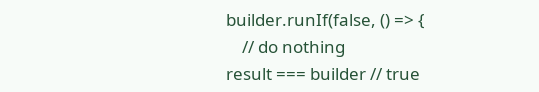builder.runIf(false, () => {
    // do nothing
result === builder // true